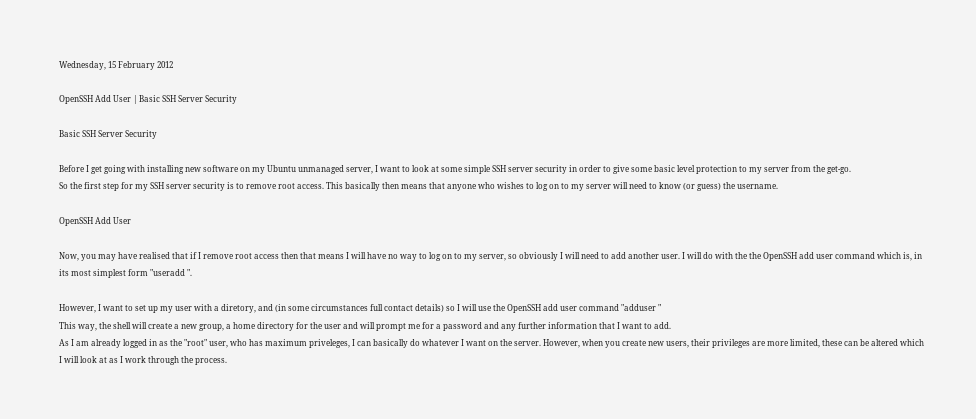Wednesday, 15 February 2012

OpenSSH Add User | Basic SSH Server Security

Basic SSH Server Security

Before I get going with installing new software on my Ubuntu unmanaged server, I want to look at some simple SSH server security in order to give some basic level protection to my server from the get-go.
So the first step for my SSH server security is to remove root access. This basically then means that anyone who wishes to log on to my server will need to know (or guess) the username.

OpenSSH Add User

Now, you may have realised that if I remove root access then that means I will have no way to log on to my server, so obviously I will need to add another user. I will do with the the OpenSSH add user command which is, in its most simplest form "useradd ".

However, I want to set up my user with a diretory, and (in some circumstances full contact details) so I will use the OpenSSH add user command "adduser "
This way, the shell will create a new group, a home directory for the user and will prompt me for a password and any further information that I want to add.
As I am already logged in as the "root" user, who has maximum priveleges, I can basically do whatever I want on the server. However, when you create new users, their privileges are more limited, these can be altered which I will look at as I work through the process.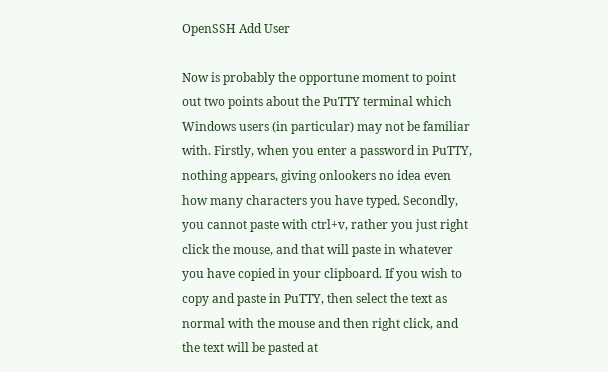OpenSSH Add User

Now is probably the opportune moment to point out two points about the PuTTY terminal which Windows users (in particular) may not be familiar with. Firstly, when you enter a password in PuTTY, nothing appears, giving onlookers no idea even how many characters you have typed. Secondly, you cannot paste with ctrl+v, rather you just right click the mouse, and that will paste in whatever you have copied in your clipboard. If you wish to copy and paste in PuTTY, then select the text as normal with the mouse and then right click, and the text will be pasted at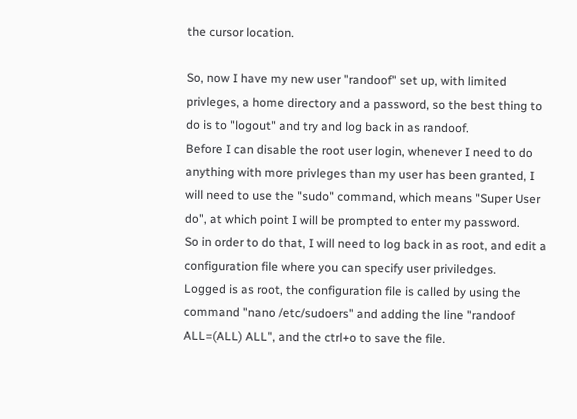the cursor location.

So, now I have my new user "randoof" set up, with limited privleges, a home directory and a password, so the best thing to do is to "logout" and try and log back in as randoof.
Before I can disable the root user login, whenever I need to do anything with more privleges than my user has been granted, I will need to use the "sudo" command, which means "Super User do", at which point I will be prompted to enter my password.
So in order to do that, I will need to log back in as root, and edit a configuration file where you can specify user priviledges.
Logged is as root, the configuration file is called by using the command "nano /etc/sudoers" and adding the line "randoof ALL=(ALL) ALL", and the ctrl+o to save the file.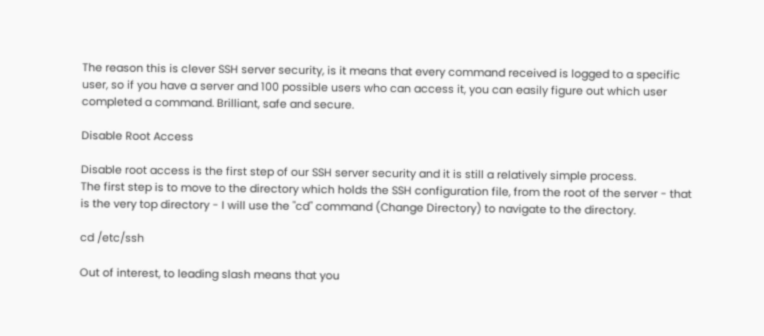The reason this is clever SSH server security, is it means that every command received is logged to a specific user, so if you have a server and 100 possible users who can access it, you can easily figure out which user completed a command. Brilliant, safe and secure.

Disable Root Access

Disable root access is the first step of our SSH server security and it is still a relatively simple process.
The first step is to move to the directory which holds the SSH configuration file, from the root of the server - that is the very top directory - I will use the "cd" command (Change Directory) to navigate to the directory.

cd /etc/ssh

Out of interest, to leading slash means that you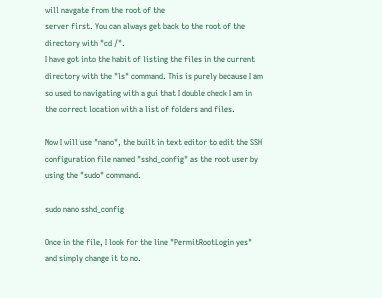will navgate from the root of the
server first. You can always get back to the root of the directory with "cd /".
I have got into the habit of listing the files in the current directory with the "ls" command. This is purely because I am so used to navigating with a gui that I double check I am in the correct location with a list of folders and files.

Now I will use "nano", the built in text editor to edit the SSH configuration file named "sshd_config" as the root user by using the "sudo" command.

sudo nano sshd_config

Once in the file, I look for the line "PermitRootLogin yes" and simply change it to no.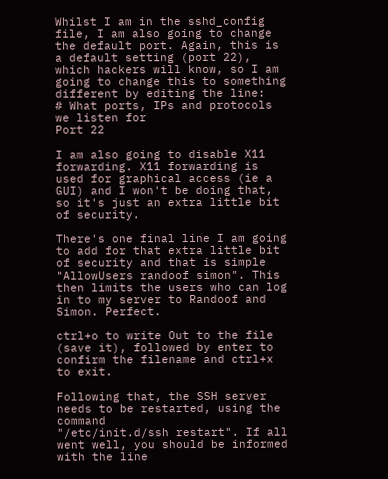Whilst I am in the sshd_config file, I am also going to change the default port. Again, this is a default setting (port 22), which hackers will know, so I am going to change this to something different by editing the line:
# What ports, IPs and protocols we listen for
Port 22

I am also going to disable X11 forwarding. X11 forwarding is used for graphical access (ie a GUI) and I won't be doing that, so it's just an extra little bit of security.

There's one final line I am going to add for that extra little bit of security and that is simple "AllowUsers randoof simon". This then limits the users who can log in to my server to Randoof and Simon. Perfect.

ctrl+o to write Out to the file (save it), followed by enter to confirm the filename and ctrl+x to exit.

Following that, the SSH server needs to be restarted, using the command
"/etc/init.d/ssh restart". If all went well, you should be informed with the line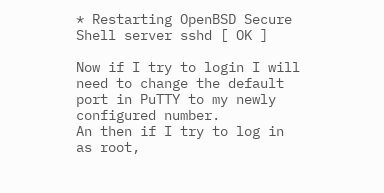* Restarting OpenBSD Secure Shell server sshd [ OK ]

Now if I try to login I will need to change the default port in PuTTY to my newly configured number.
An then if I try to log in as root,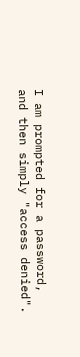I am prompted for a password, and then simply "access denied".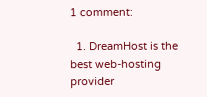1 comment:

  1. DreamHost is the best web-hosting provider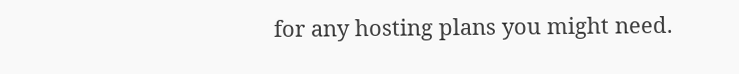for any hosting plans you might need.